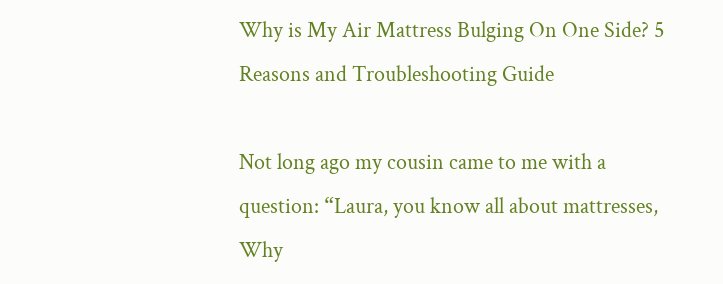Why is My Air Mattress Bulging On One Side? 5 Reasons and Troubleshooting Guide

Not long ago my cousin came to me with a question: “Laura, you know all about mattresses, Why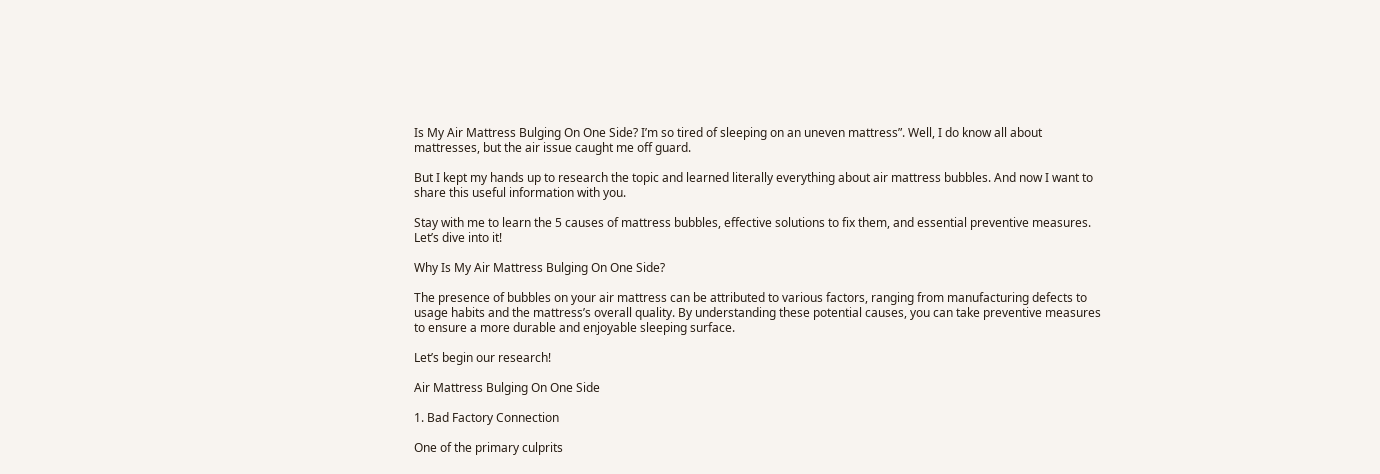Is My Air Mattress Bulging On One Side? I’m so tired of sleeping on an uneven mattress”. Well, I do know all about mattresses, but the air issue caught me off guard.

But I kept my hands up to research the topic and learned literally everything about air mattress bubbles. And now I want to share this useful information with you.

Stay with me to learn the 5 causes of mattress bubbles, effective solutions to fix them, and essential preventive measures. Let’s dive into it!

Why Is My Air Mattress Bulging On One Side?

The presence of bubbles on your air mattress can be attributed to various factors, ranging from manufacturing defects to usage habits and the mattress’s overall quality. By understanding these potential causes, you can take preventive measures to ensure a more durable and enjoyable sleeping surface.

Let’s begin our research!

Air Mattress Bulging On One Side

1. Bad Factory Connection

One of the primary culprits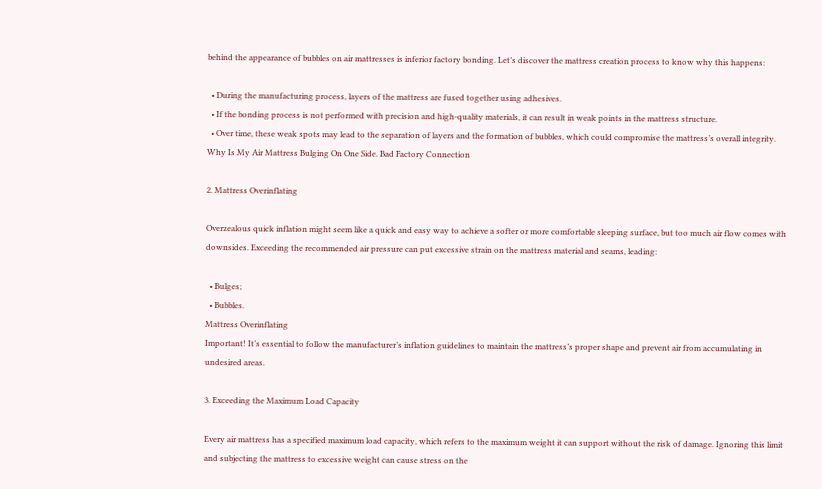behind the appearance of bubbles on air mattresses is inferior factory bonding. Let’s discover the mattress creation process to know why this happens:

  • During the manufacturing process, layers of the mattress are fused together using adhesives.
  • If the bonding process is not performed with precision and high-quality materials, it can result in weak points in the mattress structure.
  • Over time, these weak spots may lead to the separation of layers and the formation of bubbles, which could compromise the mattress’s overall integrity.
Why Is My Air Mattress Bulging On One Side. Bad Factory Connection

2. Mattress Overinflating

Overzealous quick inflation might seem like a quick and easy way to achieve a softer or more comfortable sleeping surface, but too much air flow comes with downsides. Exceeding the recommended air pressure can put excessive strain on the mattress material and seams, leading:

  • Bulges;
  • Bubbles.
Mattress Overinflating
Important! It’s essential to follow the manufacturer’s inflation guidelines to maintain the mattress’s proper shape and prevent air from accumulating in undesired areas.

3. Exceeding the Maximum Load Capacity

Every air mattress has a specified maximum load capacity, which refers to the maximum weight it can support without the risk of damage. Ignoring this limit and subjecting the mattress to excessive weight can cause stress on the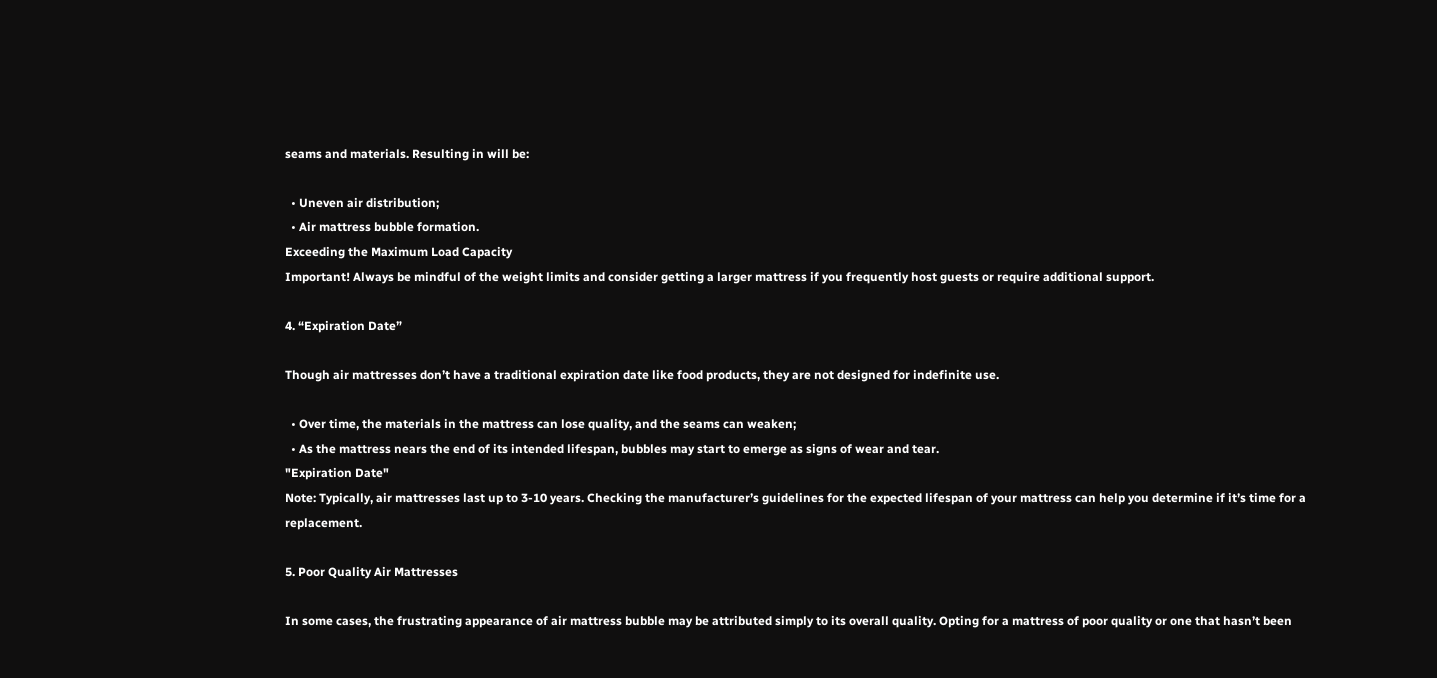seams and materials. Resulting in will be:

  • Uneven air distribution;
  • Air mattress bubble formation.
Exceeding the Maximum Load Capacity
Important! Always be mindful of the weight limits and consider getting a larger mattress if you frequently host guests or require additional support.

4. “Expiration Date”

Though air mattresses don’t have a traditional expiration date like food products, they are not designed for indefinite use.

  • Over time, the materials in the mattress can lose quality, and the seams can weaken;
  • As the mattress nears the end of its intended lifespan, bubbles may start to emerge as signs of wear and tear.
"Expiration Date"
Note: Typically, air mattresses last up to 3-10 years. Checking the manufacturer’s guidelines for the expected lifespan of your mattress can help you determine if it’s time for a replacement.

5. Poor Quality Air Mattresses

In some cases, the frustrating appearance of air mattress bubble may be attributed simply to its overall quality. Opting for a mattress of poor quality or one that hasn’t been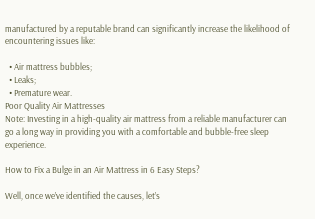manufactured by a reputable brand can significantly increase the likelihood of encountering issues like:

  • Air mattress bubbles;
  • Leaks;
  • Premature wear.
Poor Quality Air Mattresses
Note: Investing in a high-quality air mattress from a reliable manufacturer can go a long way in providing you with a comfortable and bubble-free sleep experience.

How to Fix a Bulge in an Air Mattress in 6 Easy Steps?

Well, once we’ve identified the causes, let’s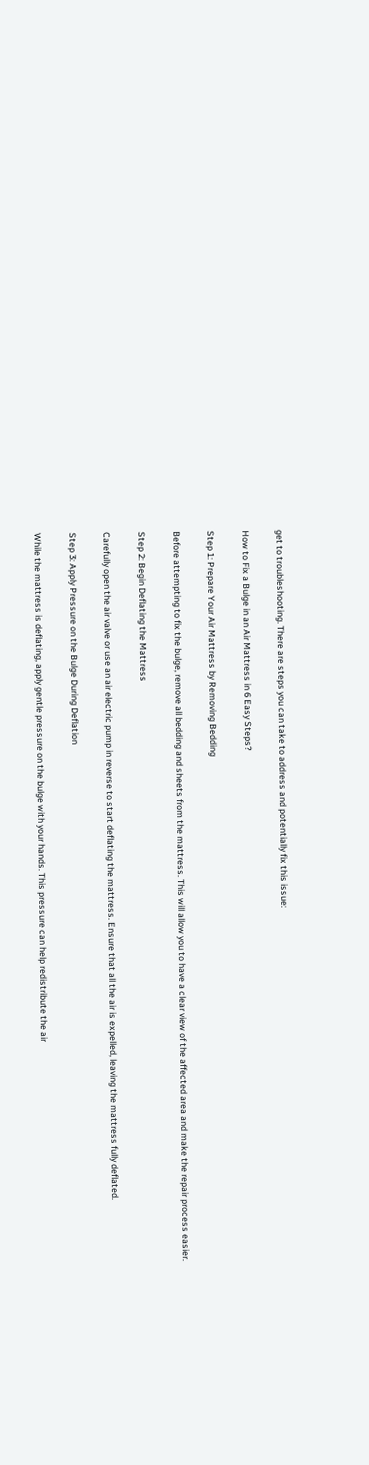get to troubleshooting. There are steps you can take to address and potentially fix this issue:

How to Fix a Bulge in an Air Mattress in 6 Easy Steps?

Step 1: Prepare Your Air Mattress by Removing Bedding

Before attempting to fix the bulge, remove all bedding and sheets from the mattress. This will allow you to have a clear view of the affected area and make the repair process easier.

Step 2: Begin Deflating the Mattress

Carefully open the air valve or use an air electric pump in reverse to start deflating the mattress. Ensure that all the air is expelled, leaving the mattress fully deflated.

Step 3: Apply Pressure on the Bulge During Deflation

While the mattress is deflating, apply gentle pressure on the bulge with your hands. This pressure can help redistribute the air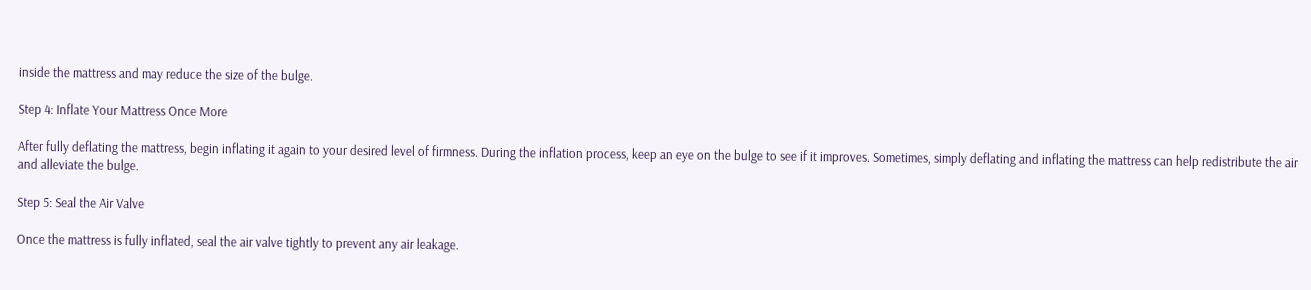inside the mattress and may reduce the size of the bulge.

Step 4: Inflate Your Mattress Once More

After fully deflating the mattress, begin inflating it again to your desired level of firmness. During the inflation process, keep an eye on the bulge to see if it improves. Sometimes, simply deflating and inflating the mattress can help redistribute the air and alleviate the bulge.

Step 5: Seal the Air Valve

Once the mattress is fully inflated, seal the air valve tightly to prevent any air leakage.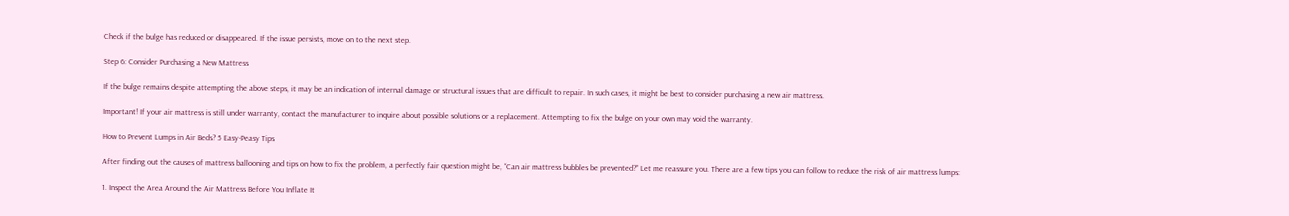Check if the bulge has reduced or disappeared. If the issue persists, move on to the next step.

Step 6: Consider Purchasing a New Mattress

If the bulge remains despite attempting the above steps, it may be an indication of internal damage or structural issues that are difficult to repair. In such cases, it might be best to consider purchasing a new air mattress.

Important! If your air mattress is still under warranty, contact the manufacturer to inquire about possible solutions or a replacement. Attempting to fix the bulge on your own may void the warranty.

How to Prevent Lumps in Air Beds? 5 Easy-Peasy Tips

After finding out the causes of mattress ballooning and tips on how to fix the problem, a perfectly fair question might be, “Can air mattress bubbles be prevented?” Let me reassure you. There are a few tips you can follow to reduce the risk of air mattress lumps:

1. Inspect the Area Around the Air Mattress Before You Inflate It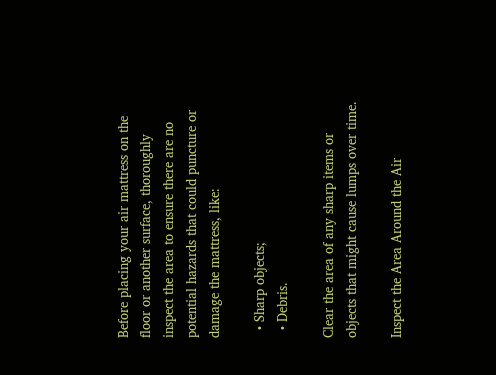Before placing your air mattress on the floor or another surface, thoroughly inspect the area to ensure there are no potential hazards that could puncture or damage the mattress, like:

  • Sharp objects;
  • Debris.

Clear the area of any sharp items or objects that might cause lumps over time.

Inspect the Area Around the Air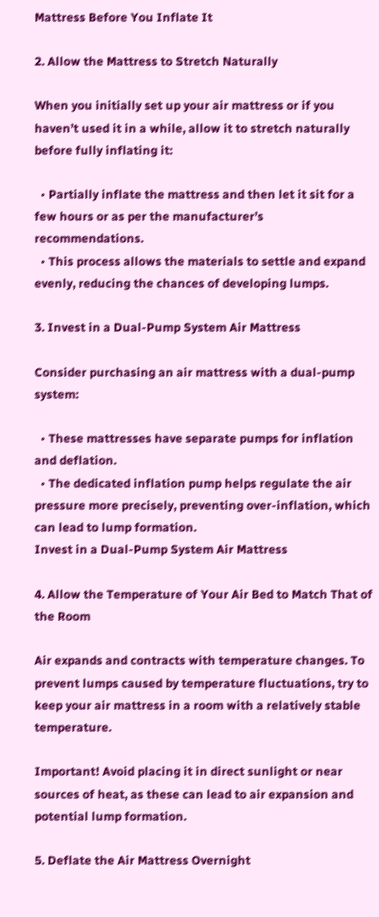Mattress Before You Inflate It

2. Allow the Mattress to Stretch Naturally

When you initially set up your air mattress or if you haven’t used it in a while, allow it to stretch naturally before fully inflating it:

  • Partially inflate the mattress and then let it sit for a few hours or as per the manufacturer’s recommendations.
  • This process allows the materials to settle and expand evenly, reducing the chances of developing lumps.

3. Invest in a Dual-Pump System Air Mattress

Consider purchasing an air mattress with a dual-pump system:

  • These mattresses have separate pumps for inflation and deflation.
  • The dedicated inflation pump helps regulate the air pressure more precisely, preventing over-inflation, which can lead to lump formation.
Invest in a Dual-Pump System Air Mattress

4. Allow the Temperature of Your Air Bed to Match That of the Room

Air expands and contracts with temperature changes. To prevent lumps caused by temperature fluctuations, try to keep your air mattress in a room with a relatively stable temperature.

Important! Avoid placing it in direct sunlight or near sources of heat, as these can lead to air expansion and potential lump formation.

5. Deflate the Air Mattress Overnight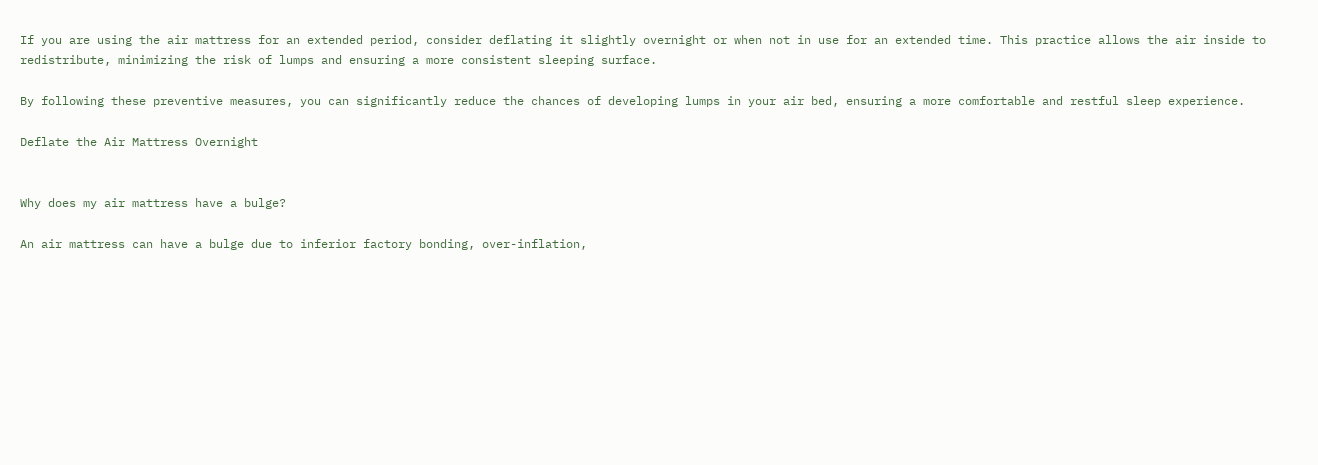If you are using the air mattress for an extended period, consider deflating it slightly overnight or when not in use for an extended time. This practice allows the air inside to redistribute, minimizing the risk of lumps and ensuring a more consistent sleeping surface.

By following these preventive measures, you can significantly reduce the chances of developing lumps in your air bed, ensuring a more comfortable and restful sleep experience.

Deflate the Air Mattress Overnight


Why does my air mattress have a bulge?

An air mattress can have a bulge due to inferior factory bonding, over-inflation,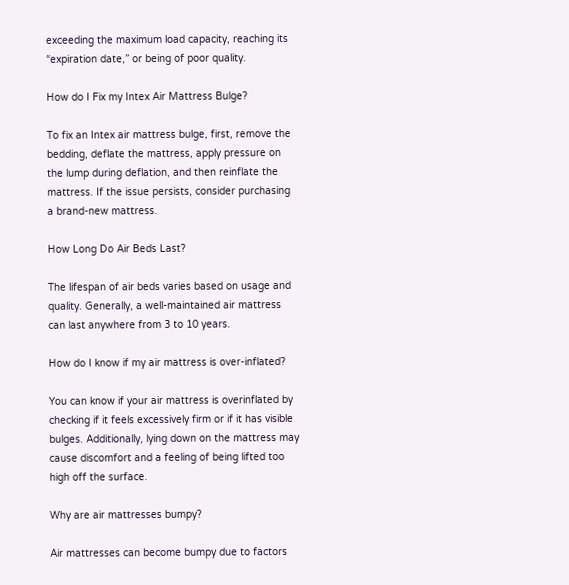exceeding the maximum load capacity, reaching its “expiration date,” or being of poor quality.

How do I Fix my Intex Air Mattress Bulge?

To fix an Intex air mattress bulge, first, remove the bedding, deflate the mattress, apply pressure on the lump during deflation, and then reinflate the mattress. If the issue persists, consider purchasing a brand-new mattress.

How Long Do Air Beds Last?

The lifespan of air beds varies based on usage and quality. Generally, a well-maintained air mattress can last anywhere from 3 to 10 years.

How do I know if my air mattress is over-inflated?

You can know if your air mattress is overinflated by checking if it feels excessively firm or if it has visible bulges. Additionally, lying down on the mattress may cause discomfort and a feeling of being lifted too high off the surface.

Why are air mattresses bumpy?

Air mattresses can become bumpy due to factors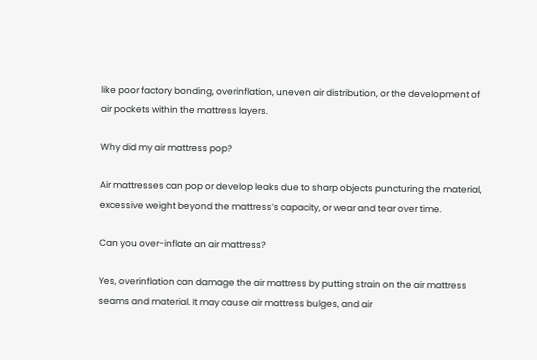like poor factory bonding, overinflation, uneven air distribution, or the development of air pockets within the mattress layers.

Why did my air mattress pop?

Air mattresses can pop or develop leaks due to sharp objects puncturing the material, excessive weight beyond the mattress’s capacity, or wear and tear over time.

Can you over-inflate an air mattress?

Yes, overinflation can damage the air mattress by putting strain on the air mattress seams and material. It may cause air mattress bulges, and air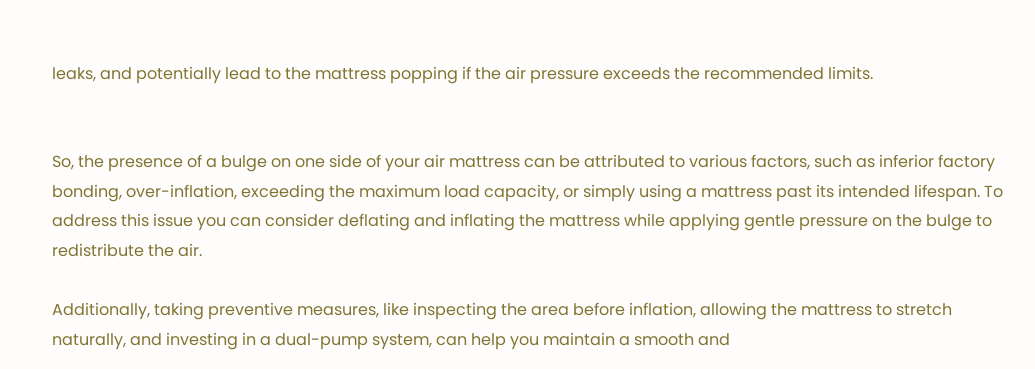leaks, and potentially lead to the mattress popping if the air pressure exceeds the recommended limits.


So, the presence of a bulge on one side of your air mattress can be attributed to various factors, such as inferior factory bonding, over-inflation, exceeding the maximum load capacity, or simply using a mattress past its intended lifespan. To address this issue you can consider deflating and inflating the mattress while applying gentle pressure on the bulge to redistribute the air.

Additionally, taking preventive measures, like inspecting the area before inflation, allowing the mattress to stretch naturally, and investing in a dual-pump system, can help you maintain a smooth and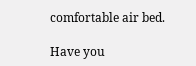comfortable air bed.

Have you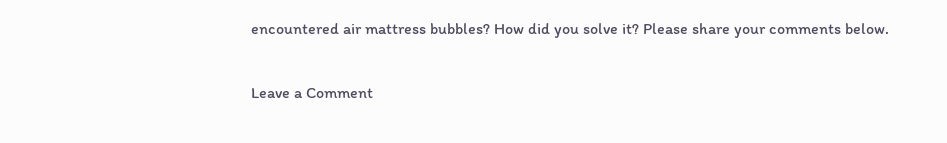encountered air mattress bubbles? How did you solve it? Please share your comments below.

Leave a Comment